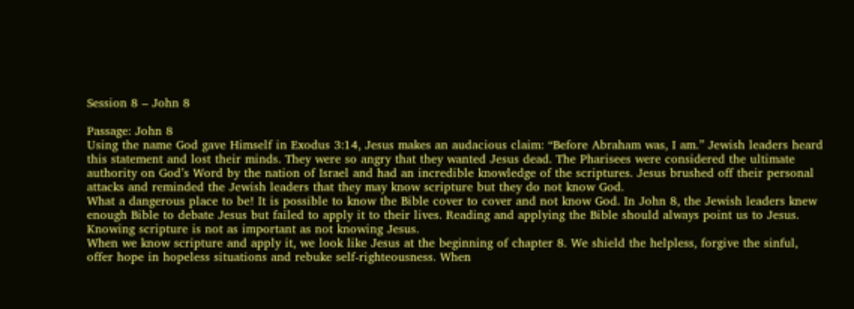Session 8 – John 8

Passage: John 8
Using the name God gave Himself in Exodus 3:14, Jesus makes an audacious claim: “Before Abraham was, I am.” Jewish leaders heard this statement and lost their minds. They were so angry that they wanted Jesus dead. The Pharisees were considered the ultimate authority on God’s Word by the nation of Israel and had an incredible knowledge of the scriptures. Jesus brushed off their personal attacks and reminded the Jewish leaders that they may know scripture but they do not know God.
What a dangerous place to be! It is possible to know the Bible cover to cover and not know God. In John 8, the Jewish leaders knew enough Bible to debate Jesus but failed to apply it to their lives. Reading and applying the Bible should always point us to Jesus. Knowing scripture is not as important as not knowing Jesus.
When we know scripture and apply it, we look like Jesus at the beginning of chapter 8. We shield the helpless, forgive the sinful, offer hope in hopeless situations and rebuke self-righteousness. When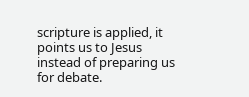scripture is applied, it points us to Jesus instead of preparing us for debate.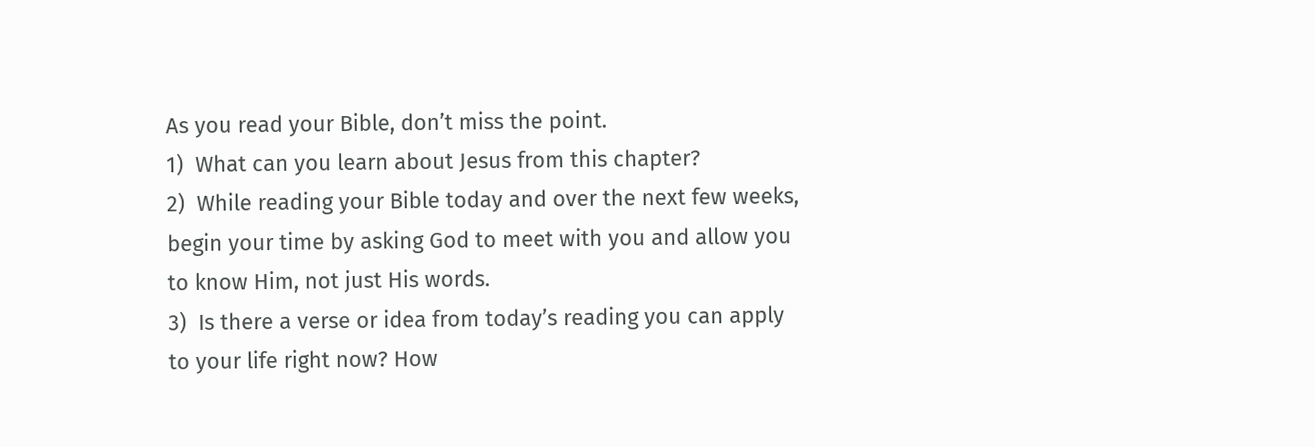As you read your Bible, don’t miss the point.
1)  What can you learn about Jesus from this chapter?
2)  While reading your Bible today and over the next few weeks, begin your time by asking God to meet with you and allow you to know Him, not just His words.
3)  Is there a verse or idea from today’s reading you can apply to your life right now? How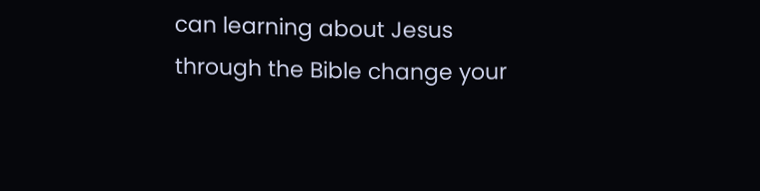can learning about Jesus through the Bible change your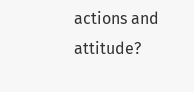actions and attitude?